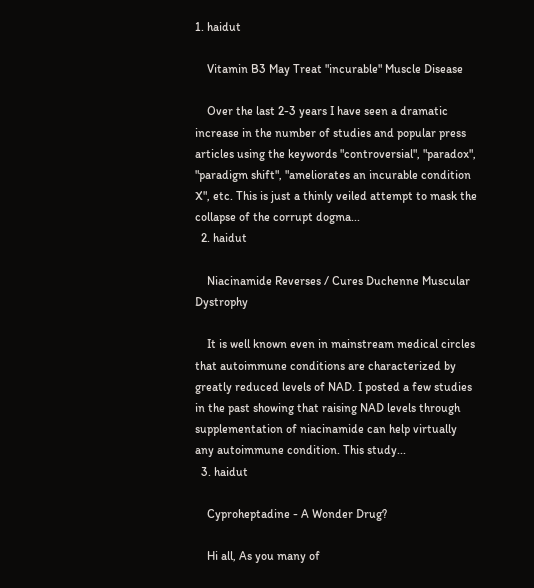1. haidut

    Vitamin B3 May Treat "incurable" Muscle Disease

    Over the last 2-3 years I have seen a dramatic increase in the number of studies and popular press articles using the keywords "controversial", "paradox", "paradigm shift", "ameliorates an incurable condition X", etc. This is just a thinly veiled attempt to mask the collapse of the corrupt dogma...
  2. haidut

    Niacinamide Reverses / Cures Duchenne Muscular Dystrophy

    It is well known even in mainstream medical circles that autoimmune conditions are characterized by greatly reduced levels of NAD. I posted a few studies in the past showing that raising NAD levels through supplementation of niacinamide can help virtually any autoimmune condition. This study...
  3. haidut

    Cyproheptadine - A Wonder Drug?

    Hi all, As you many of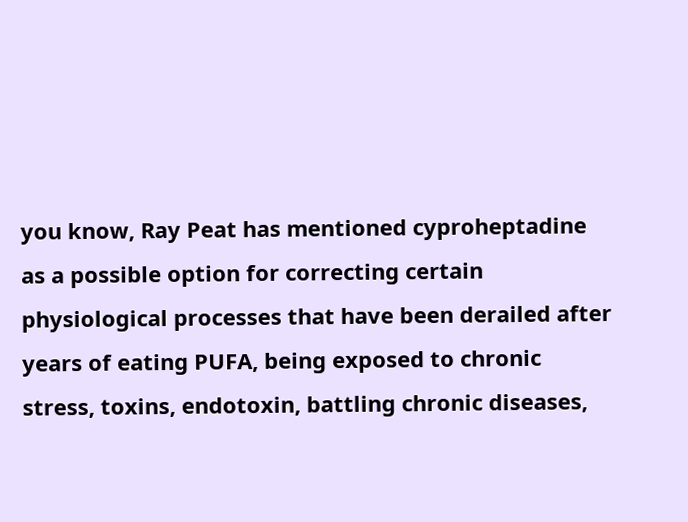you know, Ray Peat has mentioned cyproheptadine as a possible option for correcting certain physiological processes that have been derailed after years of eating PUFA, being exposed to chronic stress, toxins, endotoxin, battling chronic diseases,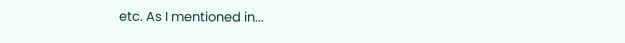etc. As I mentioned in...